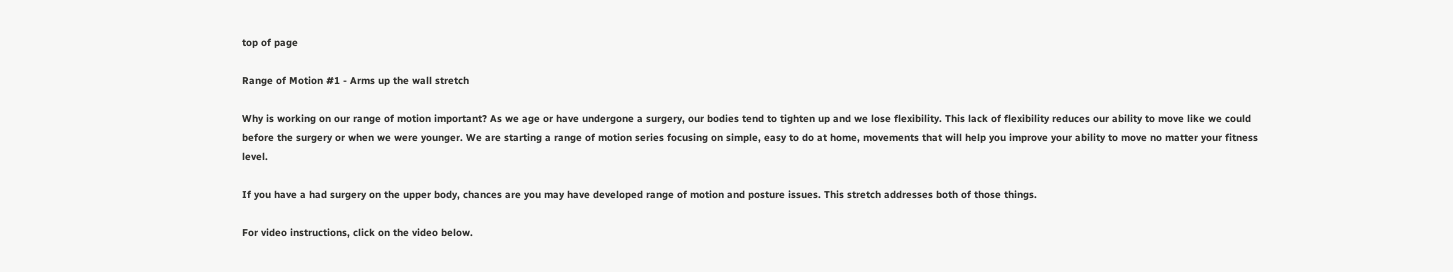top of page

Range of Motion #1 - Arms up the wall stretch

Why is working on our range of motion important? As we age or have undergone a surgery, our bodies tend to tighten up and we lose flexibility. This lack of flexibility reduces our ability to move like we could before the surgery or when we were younger. We are starting a range of motion series focusing on simple, easy to do at home, movements that will help you improve your ability to move no matter your fitness level.

If you have a had surgery on the upper body, chances are you may have developed range of motion and posture issues. This stretch addresses both of those things.

For video instructions, click on the video below.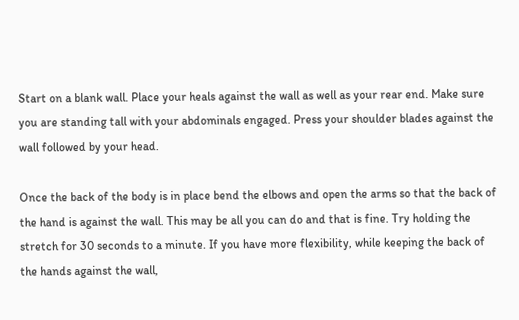Start on a blank wall. Place your heals against the wall as well as your rear end. Make sure you are standing tall with your abdominals engaged. Press your shoulder blades against the wall followed by your head.

Once the back of the body is in place bend the elbows and open the arms so that the back of the hand is against the wall. This may be all you can do and that is fine. Try holding the stretch for 30 seconds to a minute. If you have more flexibility, while keeping the back of the hands against the wall,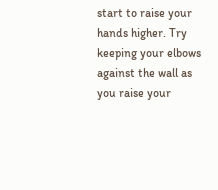start to raise your hands higher. Try keeping your elbows against the wall as you raise your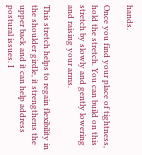hands.

Once you find your place of tightness, hold the stretch. You can build on this stretch by slowly and gently lowering and raising your arms.

This stretch helps to regain flexibility in the shoulder girdle, it strengthens the upper back and it can help address postural issues. I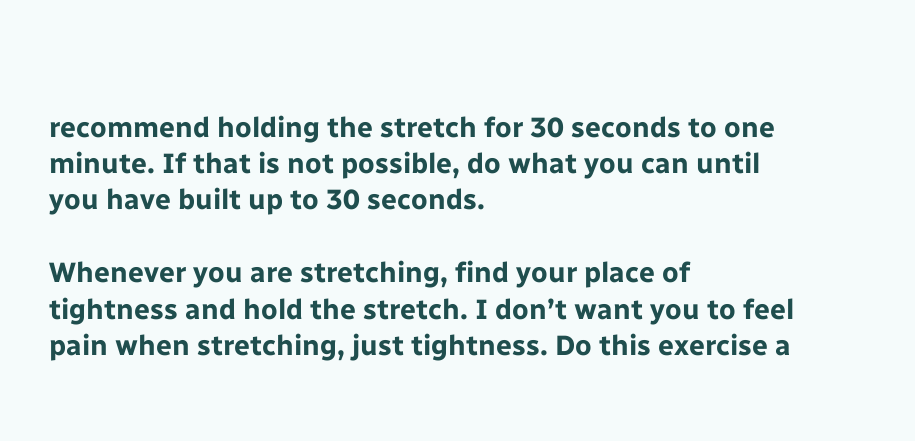recommend holding the stretch for 30 seconds to one minute. If that is not possible, do what you can until you have built up to 30 seconds.

Whenever you are stretching, find your place of tightness and hold the stretch. I don’t want you to feel pain when stretching, just tightness. Do this exercise a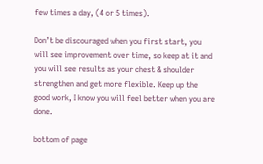few times a day, (4 or 5 times).

Don’t be discouraged when you first start, you will see improvement over time, so keep at it and you will see results as your chest & shoulder strengthen and get more flexible. Keep up the good work, I know you will feel better when you are done.

bottom of page